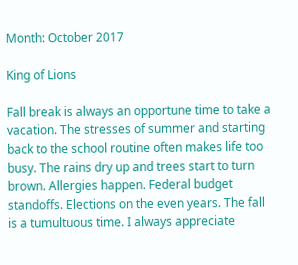Month: October 2017

King of Lions

Fall break is always an opportune time to take a vacation. The stresses of summer and starting back to the school routine often makes life too busy. The rains dry up and trees start to turn brown. Allergies happen. Federal budget standoffs. Elections on the even years. The fall is a tumultuous time. I always appreciate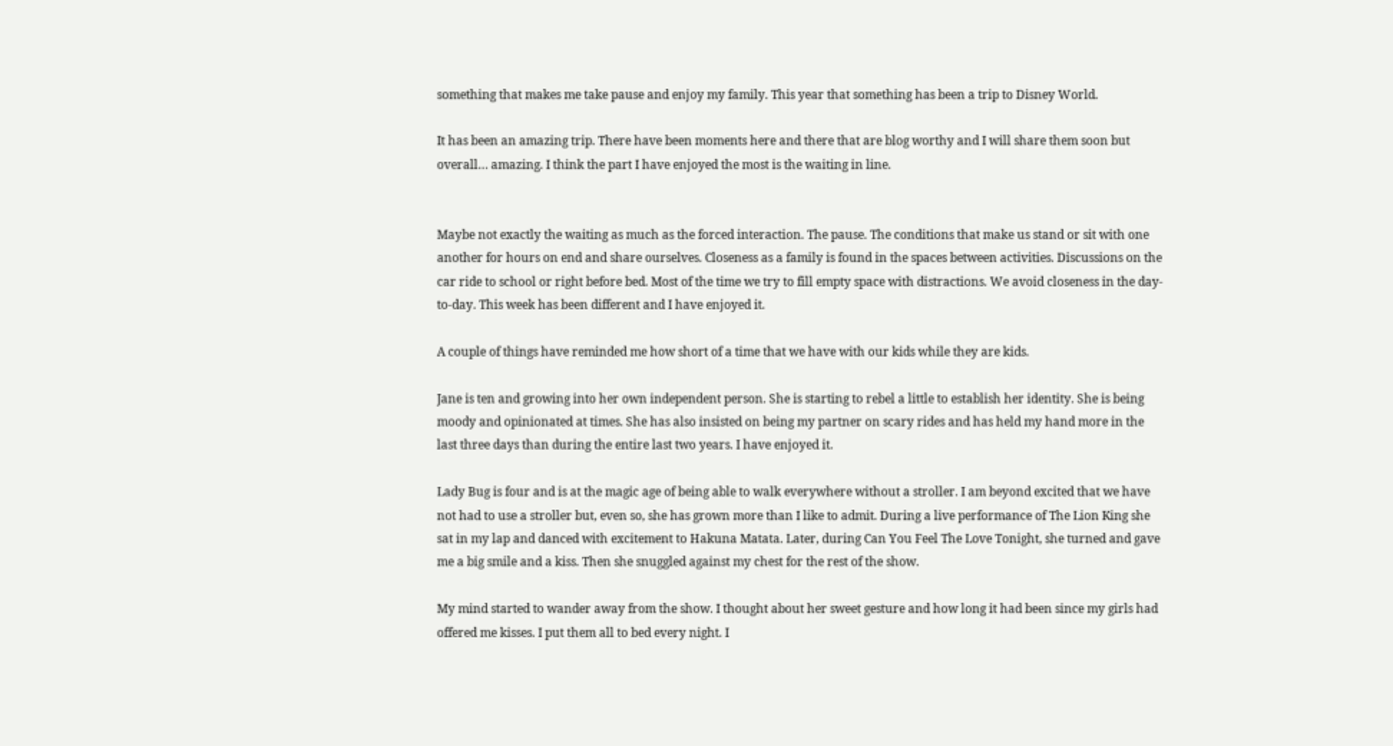something that makes me take pause and enjoy my family. This year that something has been a trip to Disney World.

It has been an amazing trip. There have been moments here and there that are blog worthy and I will share them soon but overall… amazing. I think the part I have enjoyed the most is the waiting in line.


Maybe not exactly the waiting as much as the forced interaction. The pause. The conditions that make us stand or sit with one another for hours on end and share ourselves. Closeness as a family is found in the spaces between activities. Discussions on the car ride to school or right before bed. Most of the time we try to fill empty space with distractions. We avoid closeness in the day-to-day. This week has been different and I have enjoyed it.

A couple of things have reminded me how short of a time that we have with our kids while they are kids.

Jane is ten and growing into her own independent person. She is starting to rebel a little to establish her identity. She is being moody and opinionated at times. She has also insisted on being my partner on scary rides and has held my hand more in the last three days than during the entire last two years. I have enjoyed it.

Lady Bug is four and is at the magic age of being able to walk everywhere without a stroller. I am beyond excited that we have not had to use a stroller but, even so, she has grown more than I like to admit. During a live performance of The Lion King she sat in my lap and danced with excitement to Hakuna Matata. Later, during Can You Feel The Love Tonight, she turned and gave me a big smile and a kiss. Then she snuggled against my chest for the rest of the show.

My mind started to wander away from the show. I thought about her sweet gesture and how long it had been since my girls had offered me kisses. I put them all to bed every night. I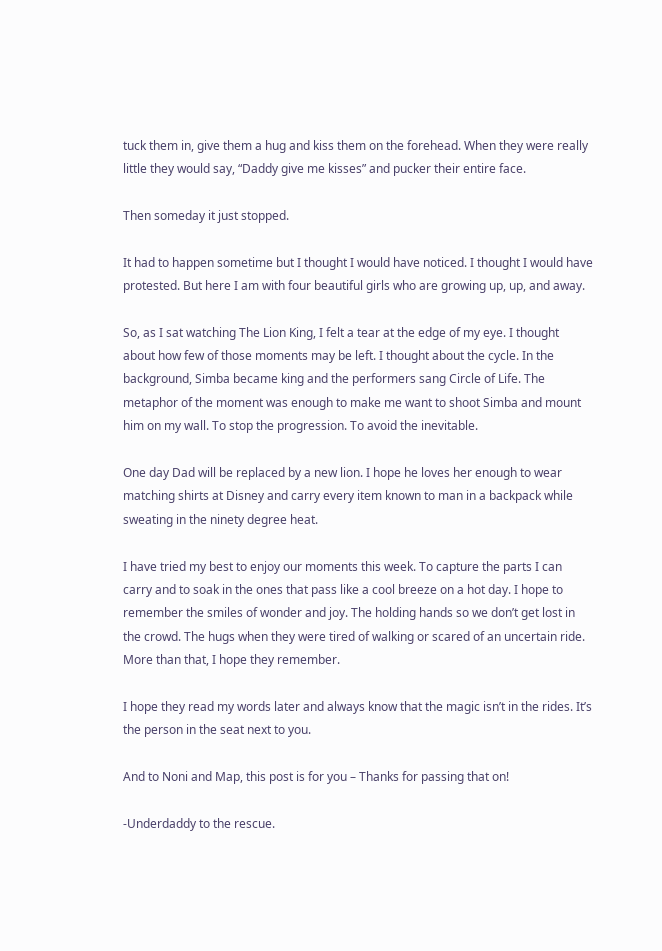tuck them in, give them a hug and kiss them on the forehead. When they were really little they would say, “Daddy give me kisses” and pucker their entire face.

Then someday it just stopped.

It had to happen sometime but I thought I would have noticed. I thought I would have protested. But here I am with four beautiful girls who are growing up, up, and away.

So, as I sat watching The Lion King, I felt a tear at the edge of my eye. I thought about how few of those moments may be left. I thought about the cycle. In the background, Simba became king and the performers sang Circle of Life. The metaphor of the moment was enough to make me want to shoot Simba and mount him on my wall. To stop the progression. To avoid the inevitable.

One day Dad will be replaced by a new lion. I hope he loves her enough to wear matching shirts at Disney and carry every item known to man in a backpack while sweating in the ninety degree heat.

I have tried my best to enjoy our moments this week. To capture the parts I can carry and to soak in the ones that pass like a cool breeze on a hot day. I hope to remember the smiles of wonder and joy. The holding hands so we don’t get lost in the crowd. The hugs when they were tired of walking or scared of an uncertain ride. More than that, I hope they remember.

I hope they read my words later and always know that the magic isn’t in the rides. It’s the person in the seat next to you.

And to Noni and Map, this post is for you – Thanks for passing that on!

-Underdaddy to the rescue.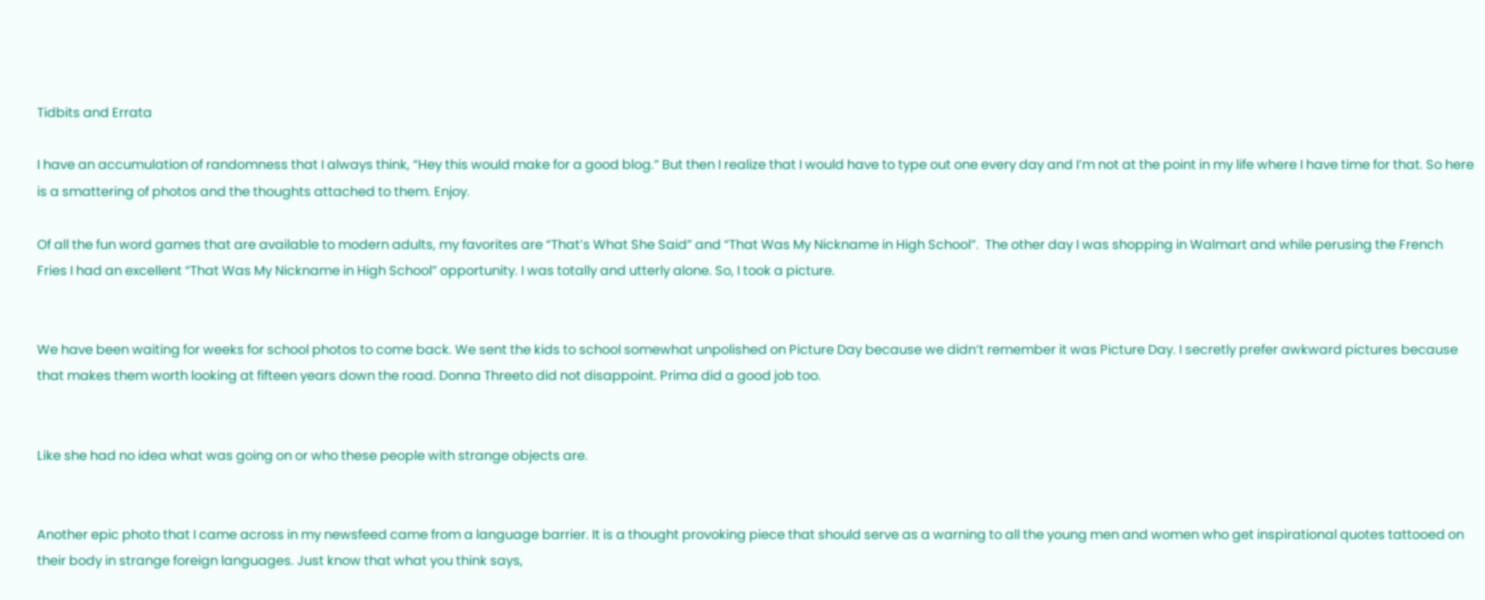Tidbits and Errata

I have an accumulation of randomness that I always think, “Hey this would make for a good blog.” But then I realize that I would have to type out one every day and I’m not at the point in my life where I have time for that. So here is a smattering of photos and the thoughts attached to them. Enjoy.

Of all the fun word games that are available to modern adults, my favorites are “That’s What She Said” and “That Was My Nickname in High School”.  The other day I was shopping in Walmart and while perusing the French Fries I had an excellent “That Was My Nickname in High School” opportunity. I was totally and utterly alone. So, I took a picture.


We have been waiting for weeks for school photos to come back. We sent the kids to school somewhat unpolished on Picture Day because we didn’t remember it was Picture Day. I secretly prefer awkward pictures because that makes them worth looking at fifteen years down the road. Donna Threeto did not disappoint. Prima did a good job too.


Like she had no idea what was going on or who these people with strange objects are.


Another epic photo that I came across in my newsfeed came from a language barrier. It is a thought provoking piece that should serve as a warning to all the young men and women who get inspirational quotes tattooed on their body in strange foreign languages. Just know that what you think says,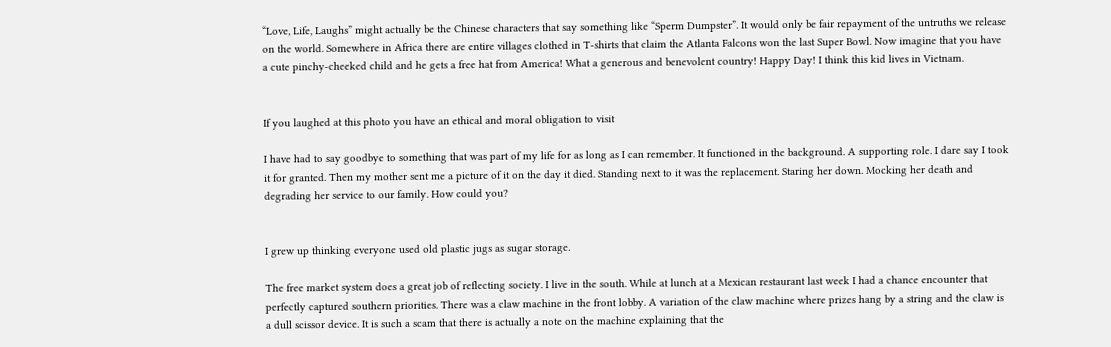“Love, Life, Laughs” might actually be the Chinese characters that say something like “Sperm Dumpster”. It would only be fair repayment of the untruths we release on the world. Somewhere in Africa there are entire villages clothed in T-shirts that claim the Atlanta Falcons won the last Super Bowl. Now imagine that you have a cute pinchy-cheeked child and he gets a free hat from America! What a generous and benevolent country! Happy Day! I think this kid lives in Vietnam.


If you laughed at this photo you have an ethical and moral obligation to visit

I have had to say goodbye to something that was part of my life for as long as I can remember. It functioned in the background. A supporting role. I dare say I took it for granted. Then my mother sent me a picture of it on the day it died. Standing next to it was the replacement. Staring her down. Mocking her death and degrading her service to our family. How could you?


I grew up thinking everyone used old plastic jugs as sugar storage.

The free market system does a great job of reflecting society. I live in the south. While at lunch at a Mexican restaurant last week I had a chance encounter that perfectly captured southern priorities. There was a claw machine in the front lobby. A variation of the claw machine where prizes hang by a string and the claw is a dull scissor device. It is such a scam that there is actually a note on the machine explaining that the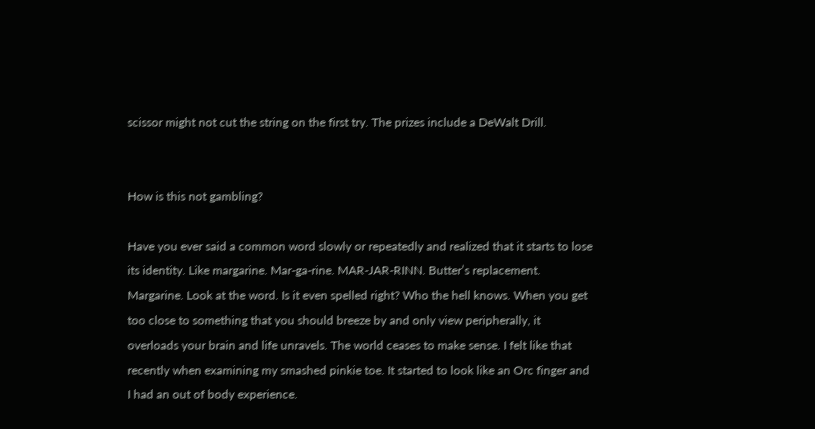scissor might not cut the string on the first try. The prizes include a DeWalt Drill.


How is this not gambling?

Have you ever said a common word slowly or repeatedly and realized that it starts to lose its identity. Like margarine. Mar-ga-rine. MAR-JAR-RINN. Butter’s replacement. Margarine. Look at the word. Is it even spelled right? Who the hell knows. When you get too close to something that you should breeze by and only view peripherally, it overloads your brain and life unravels. The world ceases to make sense. I felt like that recently when examining my smashed pinkie toe. It started to look like an Orc finger and I had an out of body experience.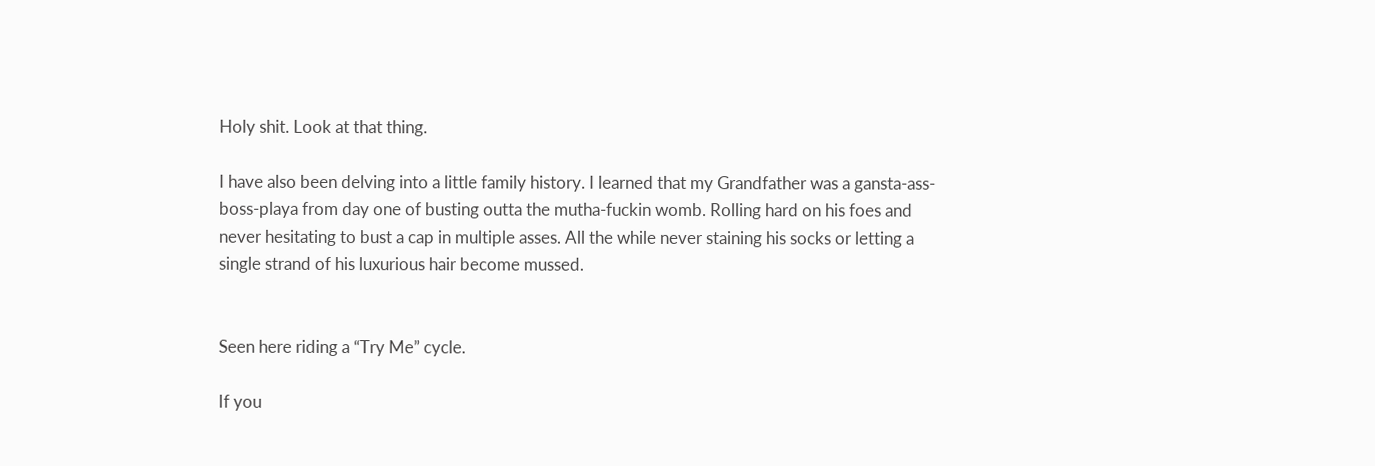Holy shit. Look at that thing.

I have also been delving into a little family history. I learned that my Grandfather was a gansta-ass-boss-playa from day one of busting outta the mutha-fuckin womb. Rolling hard on his foes and never hesitating to bust a cap in multiple asses. All the while never staining his socks or letting a single strand of his luxurious hair become mussed.


Seen here riding a “Try Me” cycle.

If you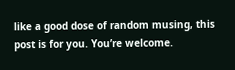like a good dose of random musing, this post is for you. You’re welcome.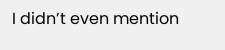I didn’t even mention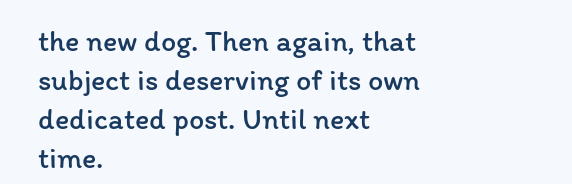the new dog. Then again, that subject is deserving of its own dedicated post. Until next time.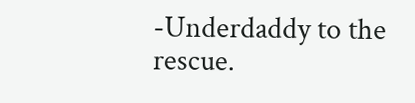-Underdaddy to the rescue.